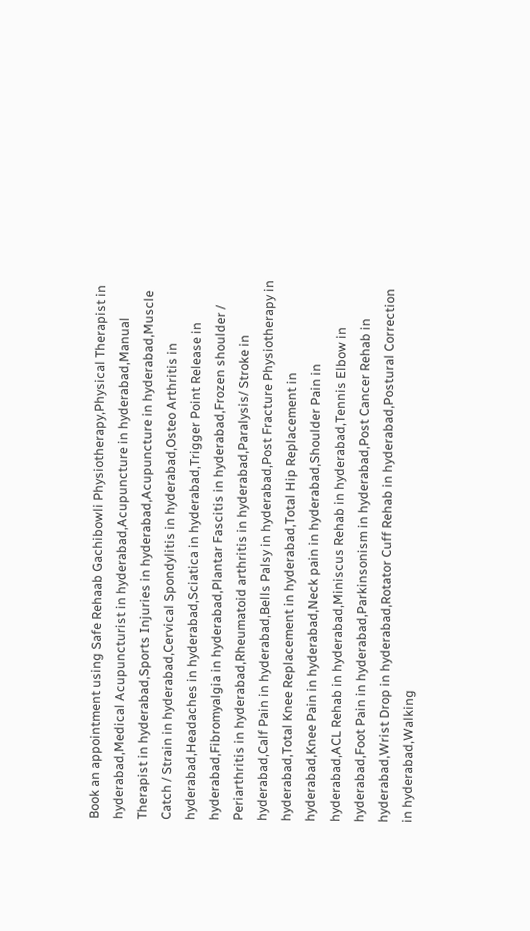Book an appointment using Safe Rehaab Gachibowli Physiotherapy,Physical Therapist in hyderabad,Medical Acupuncturist in hyderabad,Acupuncture in hyderabad,Manual Therapist in hyderabad,Sports Injuries in hyderabad,Acupuncture in hyderabad,Muscle Catch / Strain in hyderabad,Cervical Spondylitis in hyderabad,Osteo Arthritis in hyderabad,Headaches in hyderabad,Sciatica in hyderabad,Trigger Point Release in hyderabad,Fibromyalgia in hyderabad,Plantar Fascitis in hyderabad,Frozen shoulder / Periarthritis in hyderabad,Rheumatoid arthritis in hyderabad,Paralysis/ Stroke in hyderabad,Calf Pain in hyderabad,Bells Palsy in hyderabad,Post Fracture Physiotherapy in hyderabad,Total Knee Replacement in hyderabad,Total Hip Replacement in hyderabad,Knee Pain in hyderabad,Neck pain in hyderabad,Shoulder Pain in hyderabad,ACL Rehab in hyderabad,Miniscus Rehab in hyderabad,Tennis Elbow in hyderabad,Foot Pain in hyderabad,Parkinsonism in hyderabad,Post Cancer Rehab in hyderabad,Wrist Drop in hyderabad,Rotator Cuff Rehab in hyderabad,Postural Correction in hyderabad,Walking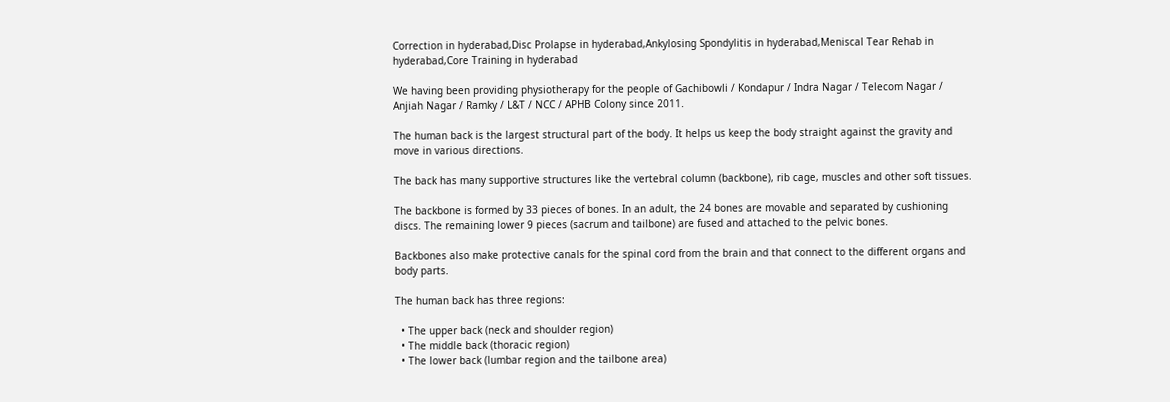Correction in hyderabad,Disc Prolapse in hyderabad,Ankylosing Spondylitis in hyderabad,Meniscal Tear Rehab in hyderabad,Core Training in hyderabad

We having been providing physiotherapy for the people of Gachibowli / Kondapur / Indra Nagar / Telecom Nagar / Anjiah Nagar / Ramky / L&T / NCC / APHB Colony since 2011.

The human back is the largest structural part of the body. It helps us keep the body straight against the gravity and move in various directions.

The back has many supportive structures like the vertebral column (backbone), rib cage, muscles and other soft tissues.

The backbone is formed by 33 pieces of bones. In an adult, the 24 bones are movable and separated by cushioning discs. The remaining lower 9 pieces (sacrum and tailbone) are fused and attached to the pelvic bones.

Backbones also make protective canals for the spinal cord from the brain and that connect to the different organs and body parts.

The human back has three regions:

  • The upper back (neck and shoulder region)
  • The middle back (thoracic region)
  • The lower back (lumbar region and the tailbone area)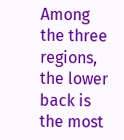Among the three regions, the lower back is the most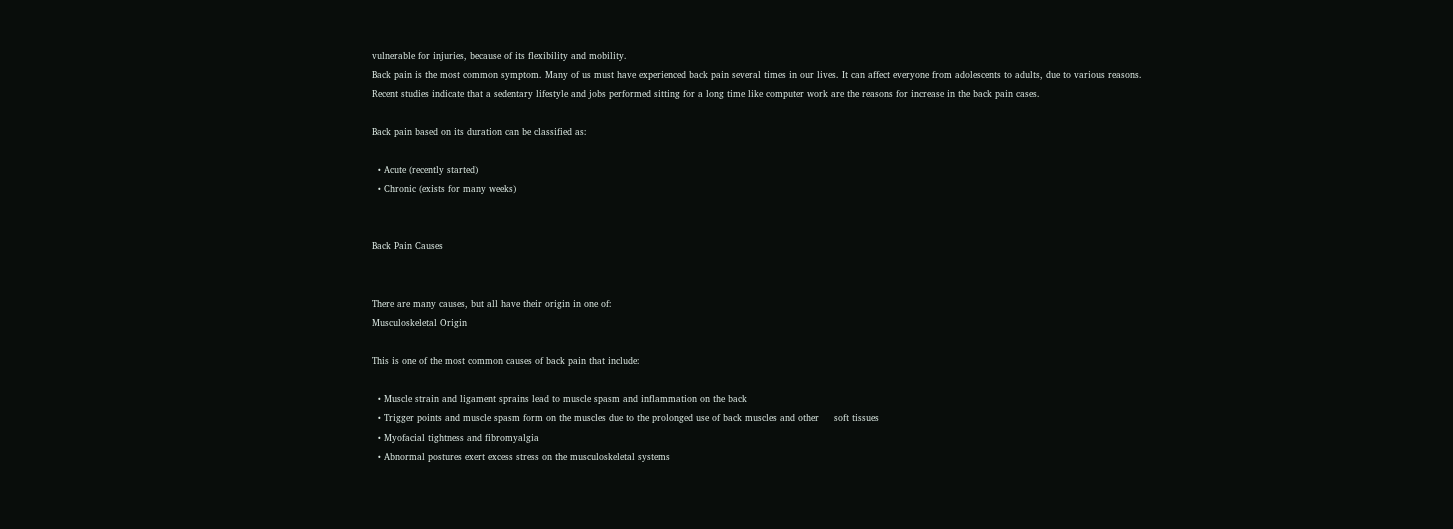vulnerable for injuries, because of its flexibility and mobility.
Back pain is the most common symptom. Many of us must have experienced back pain several times in our lives. It can affect everyone from adolescents to adults, due to various reasons.
Recent studies indicate that a sedentary lifestyle and jobs performed sitting for a long time like computer work are the reasons for increase in the back pain cases.

Back pain based on its duration can be classified as:

  • Acute (recently started)
  • Chronic (exists for many weeks)


Back Pain Causes


There are many causes, but all have their origin in one of:
Musculoskeletal Origin

This is one of the most common causes of back pain that include:

  • Muscle strain and ligament sprains lead to muscle spasm and inflammation on the back
  • Trigger points and muscle spasm form on the muscles due to the prolonged use of back muscles and other     soft tissues
  • Myofacial tightness and fibromyalgia
  • Abnormal postures exert excess stress on the musculoskeletal systems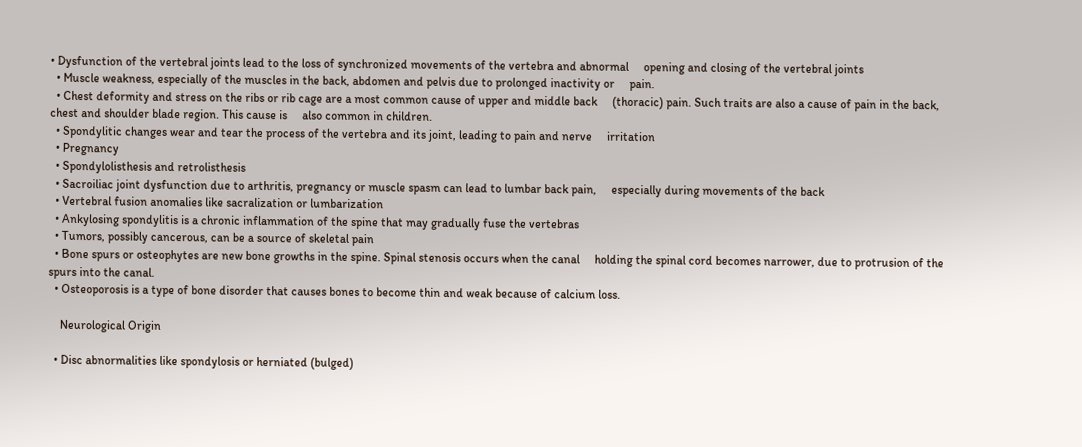• Dysfunction of the vertebral joints lead to the loss of synchronized movements of the vertebra and abnormal     opening and closing of the vertebral joints
  • Muscle weakness, especially of the muscles in the back, abdomen and pelvis due to prolonged inactivity or     pain.
  • Chest deformity and stress on the ribs or rib cage are a most common cause of upper and middle back     (thoracic) pain. Such traits are also a cause of pain in the back, chest and shoulder blade region. This cause is     also common in children.
  • Spondylitic changes wear and tear the process of the vertebra and its joint, leading to pain and nerve     irritation
  • Pregnancy
  • Spondylolisthesis and retrolisthesis
  • Sacroiliac joint dysfunction due to arthritis, pregnancy or muscle spasm can lead to lumbar back pain,     especially during movements of the back
  • Vertebral fusion anomalies like sacralization or lumbarization
  • Ankylosing spondylitis is a chronic inflammation of the spine that may gradually fuse the vertebras
  • Tumors, possibly cancerous, can be a source of skeletal pain
  • Bone spurs or osteophytes are new bone growths in the spine. Spinal stenosis occurs when the canal     holding the spinal cord becomes narrower, due to protrusion of the spurs into the canal.
  • Osteoporosis is a type of bone disorder that causes bones to become thin and weak because of calcium loss.

    Neurological Origin

  • Disc abnormalities like spondylosis or herniated (bulged)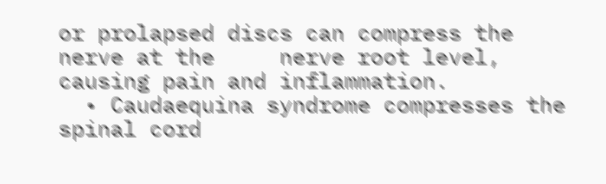or prolapsed discs can compress the nerve at the     nerve root level, causing pain and inflammation.
  • Caudaequina syndrome compresses the spinal cord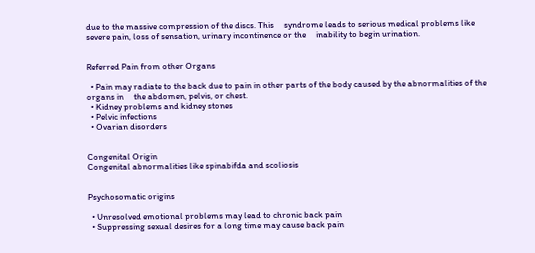due to the massive compression of the discs. This     syndrome leads to serious medical problems like severe pain, loss of sensation, urinary incontinence or the     inability to begin urination.


Referred Pain from other Organs

  • Pain may radiate to the back due to pain in other parts of the body caused by the abnormalities of the organs in     the abdomen, pelvis, or chest.
  • Kidney problems and kidney stones
  • Pelvic infections
  • Ovarian disorders


Congenital Origin
Congenital abnormalities like spinabifda and scoliosis


Psychosomatic origins

  • Unresolved emotional problems may lead to chronic back pain
  • Suppressing sexual desires for a long time may cause back pain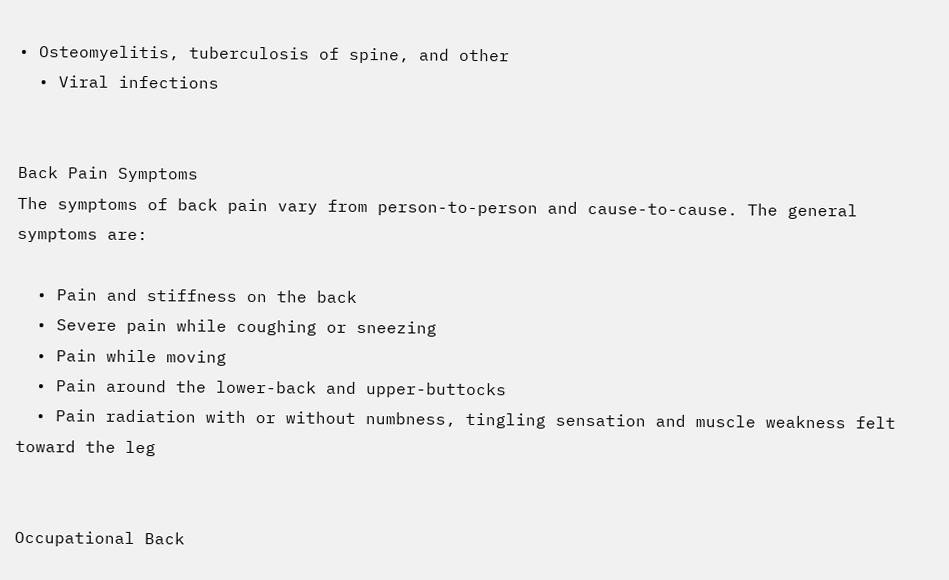• Osteomyelitis, tuberculosis of spine, and other
  • Viral infections


Back Pain Symptoms
The symptoms of back pain vary from person-to-person and cause-to-cause. The general symptoms are:

  • Pain and stiffness on the back
  • Severe pain while coughing or sneezing
  • Pain while moving
  • Pain around the lower-back and upper-buttocks
  • Pain radiation with or without numbness, tingling sensation and muscle weakness felt toward the leg


Occupational Back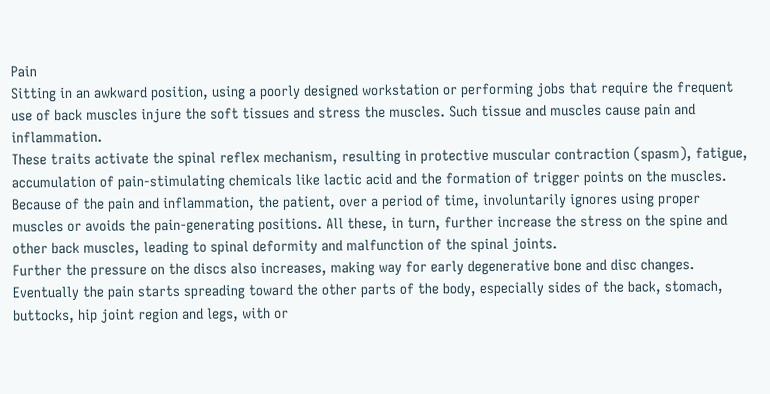Pain
Sitting in an awkward position, using a poorly designed workstation or performing jobs that require the frequent use of back muscles injure the soft tissues and stress the muscles. Such tissue and muscles cause pain and inflammation.
These traits activate the spinal reflex mechanism, resulting in protective muscular contraction (spasm), fatigue, accumulation of pain-stimulating chemicals like lactic acid and the formation of trigger points on the muscles.
Because of the pain and inflammation, the patient, over a period of time, involuntarily ignores using proper muscles or avoids the pain-generating positions. All these, in turn, further increase the stress on the spine and other back muscles, leading to spinal deformity and malfunction of the spinal joints.
Further the pressure on the discs also increases, making way for early degenerative bone and disc changes.
Eventually the pain starts spreading toward the other parts of the body, especially sides of the back, stomach, buttocks, hip joint region and legs, with or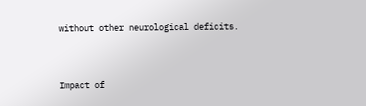without other neurological deficits.


Impact of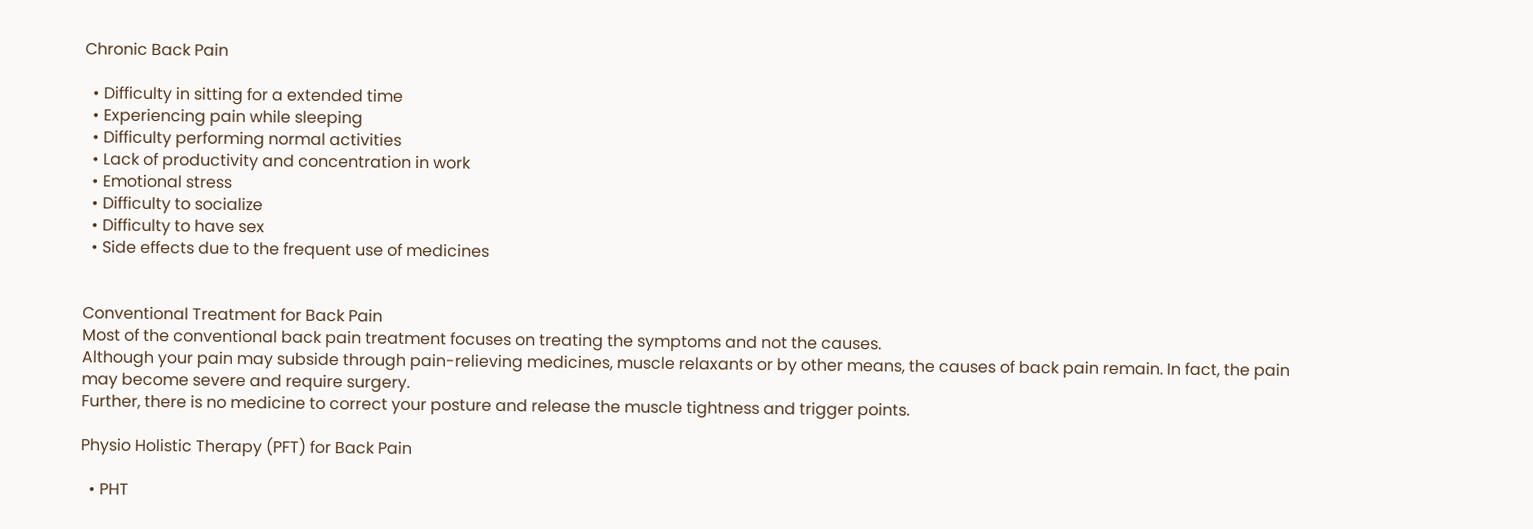Chronic Back Pain

  • Difficulty in sitting for a extended time
  • Experiencing pain while sleeping
  • Difficulty performing normal activities
  • Lack of productivity and concentration in work
  • Emotional stress
  • Difficulty to socialize
  • Difficulty to have sex
  • Side effects due to the frequent use of medicines


Conventional Treatment for Back Pain
Most of the conventional back pain treatment focuses on treating the symptoms and not the causes.
Although your pain may subside through pain-relieving medicines, muscle relaxants or by other means, the causes of back pain remain. In fact, the pain may become severe and require surgery.
Further, there is no medicine to correct your posture and release the muscle tightness and trigger points.

Physio Holistic Therapy (PFT) for Back Pain

  • PHT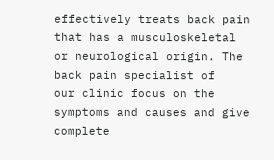effectively treats back pain that has a musculoskeletal or neurological origin. The back pain specialist of     our clinic focus on the symptoms and causes and give complete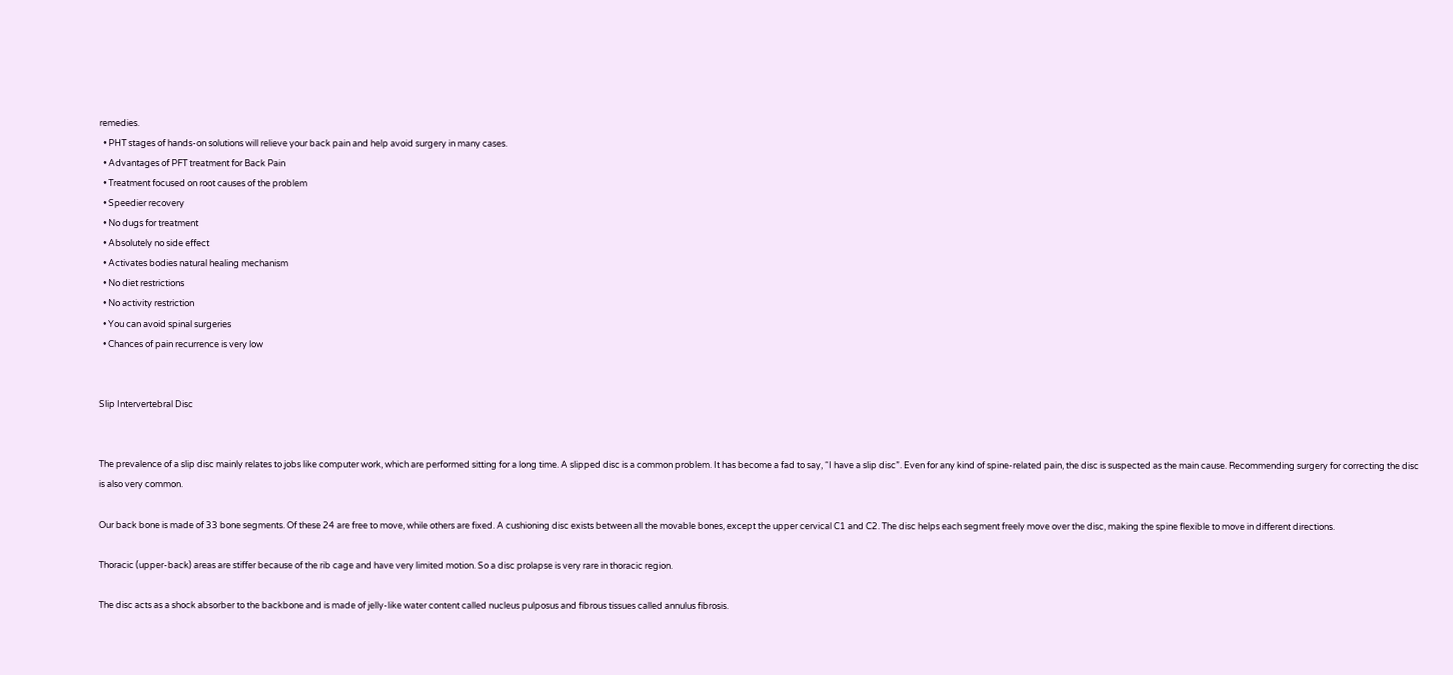remedies.
  • PHT stages of hands-on solutions will relieve your back pain and help avoid surgery in many cases.
  • Advantages of PFT treatment for Back Pain
  • Treatment focused on root causes of the problem
  • Speedier recovery
  • No dugs for treatment
  • Absolutely no side effect
  • Activates bodies natural healing mechanism
  • No diet restrictions
  • No activity restriction
  • You can avoid spinal surgeries
  • Chances of pain recurrence is very low


Slip Intervertebral Disc


The prevalence of a slip disc mainly relates to jobs like computer work, which are performed sitting for a long time. A slipped disc is a common problem. It has become a fad to say, “I have a slip disc”. Even for any kind of spine-related pain, the disc is suspected as the main cause. Recommending surgery for correcting the disc is also very common.

Our back bone is made of 33 bone segments. Of these 24 are free to move, while others are fixed. A cushioning disc exists between all the movable bones, except the upper cervical C1 and C2. The disc helps each segment freely move over the disc, making the spine flexible to move in different directions.

Thoracic (upper-back) areas are stiffer because of the rib cage and have very limited motion. So a disc prolapse is very rare in thoracic region.

The disc acts as a shock absorber to the backbone and is made of jelly-like water content called nucleus pulposus and fibrous tissues called annulus fibrosis.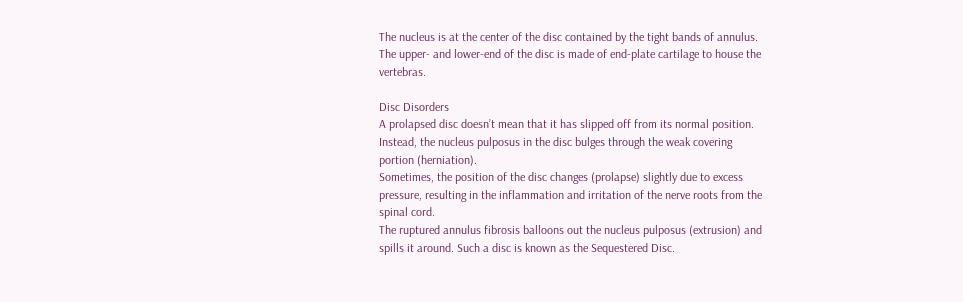The nucleus is at the center of the disc contained by the tight bands of annulus. The upper- and lower-end of the disc is made of end-plate cartilage to house the vertebras.

Disc Disorders
A prolapsed disc doesn’t mean that it has slipped off from its normal position. Instead, the nucleus pulposus in the disc bulges through the weak covering portion (herniation).
Sometimes, the position of the disc changes (prolapse) slightly due to excess pressure, resulting in the inflammation and irritation of the nerve roots from the spinal cord.
The ruptured annulus fibrosis balloons out the nucleus pulposus (extrusion) and spills it around. Such a disc is known as the Sequestered Disc.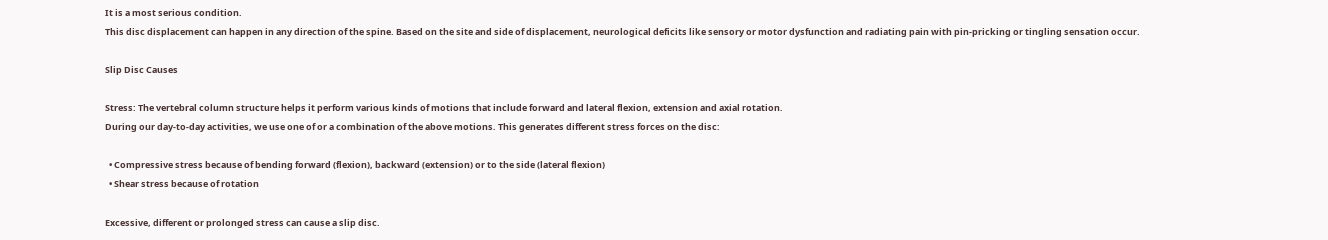It is a most serious condition.
This disc displacement can happen in any direction of the spine. Based on the site and side of displacement, neurological deficits like sensory or motor dysfunction and radiating pain with pin-pricking or tingling sensation occur.

Slip Disc Causes

Stress: The vertebral column structure helps it perform various kinds of motions that include forward and lateral flexion, extension and axial rotation.
During our day-to-day activities, we use one of or a combination of the above motions. This generates different stress forces on the disc:

  • Compressive stress because of bending forward (flexion), backward (extension) or to the side (lateral flexion)
  • Shear stress because of rotation

Excessive, different or prolonged stress can cause a slip disc.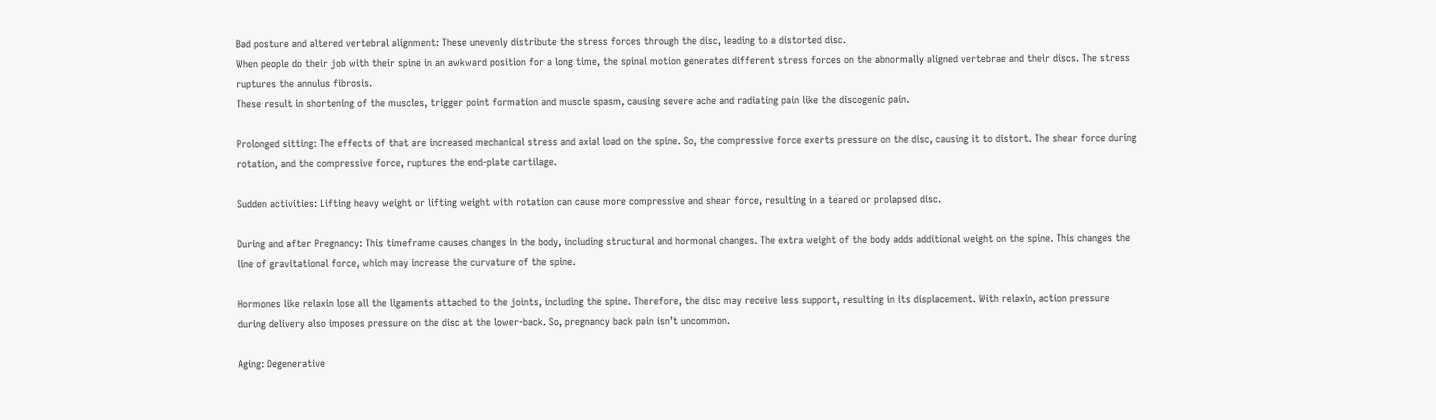Bad posture and altered vertebral alignment: These unevenly distribute the stress forces through the disc, leading to a distorted disc.
When people do their job with their spine in an awkward position for a long time, the spinal motion generates different stress forces on the abnormally aligned vertebrae and their discs. The stress ruptures the annulus fibrosis.
These result in shortening of the muscles, trigger point formation and muscle spasm, causing severe ache and radiating pain like the discogenic pain.

Prolonged sitting: The effects of that are increased mechanical stress and axial load on the spine. So, the compressive force exerts pressure on the disc, causing it to distort. The shear force during rotation, and the compressive force, ruptures the end-plate cartilage.

Sudden activities: Lifting heavy weight or lifting weight with rotation can cause more compressive and shear force, resulting in a teared or prolapsed disc.

During and after Pregnancy: This timeframe causes changes in the body, including structural and hormonal changes. The extra weight of the body adds additional weight on the spine. This changes the line of gravitational force, which may increase the curvature of the spine.

Hormones like relaxin lose all the ligaments attached to the joints, including the spine. Therefore, the disc may receive less support, resulting in its displacement. With relaxin, action pressure during delivery also imposes pressure on the disc at the lower-back. So, pregnancy back pain isn’t uncommon.

Aging: Degenerative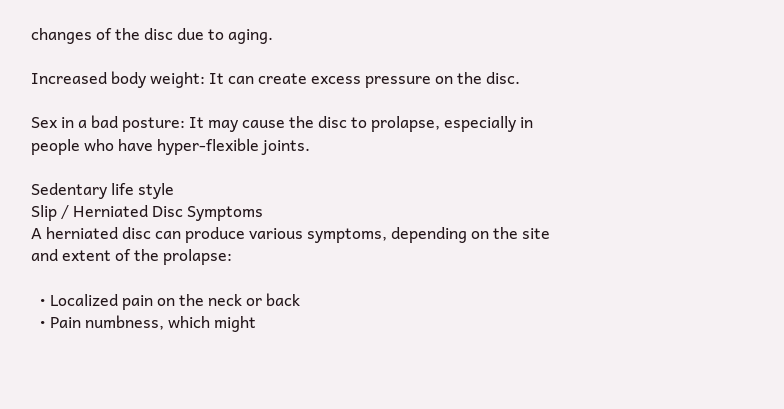changes of the disc due to aging.

Increased body weight: It can create excess pressure on the disc.

Sex in a bad posture: It may cause the disc to prolapse, especially in people who have hyper-flexible joints.

Sedentary life style
Slip / Herniated Disc Symptoms
A herniated disc can produce various symptoms, depending on the site and extent of the prolapse:

  • Localized pain on the neck or back
  • Pain numbness, which might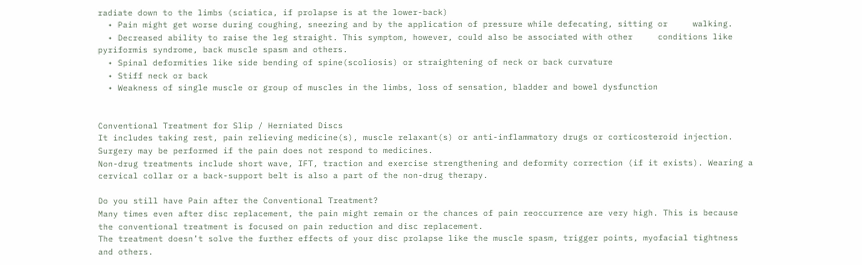radiate down to the limbs (sciatica, if prolapse is at the lower-back)
  • Pain might get worse during coughing, sneezing and by the application of pressure while defecating, sitting or     walking.
  • Decreased ability to raise the leg straight. This symptom, however, could also be associated with other     conditions like pyriformis syndrome, back muscle spasm and others.
  • Spinal deformities like side bending of spine(scoliosis) or straightening of neck or back curvature
  • Stiff neck or back
  • Weakness of single muscle or group of muscles in the limbs, loss of sensation, bladder and bowel dysfunction


Conventional Treatment for Slip / Herniated Discs
It includes taking rest, pain relieving medicine(s), muscle relaxant(s) or anti-inflammatory drugs or corticosteroid injection. Surgery may be performed if the pain does not respond to medicines.
Non-drug treatments include short wave, IFT, traction and exercise strengthening and deformity correction (if it exists). Wearing a cervical collar or a back-support belt is also a part of the non-drug therapy.

Do you still have Pain after the Conventional Treatment?
Many times even after disc replacement, the pain might remain or the chances of pain reoccurrence are very high. This is because the conventional treatment is focused on pain reduction and disc replacement.
The treatment doesn’t solve the further effects of your disc prolapse like the muscle spasm, trigger points, myofacial tightness and others.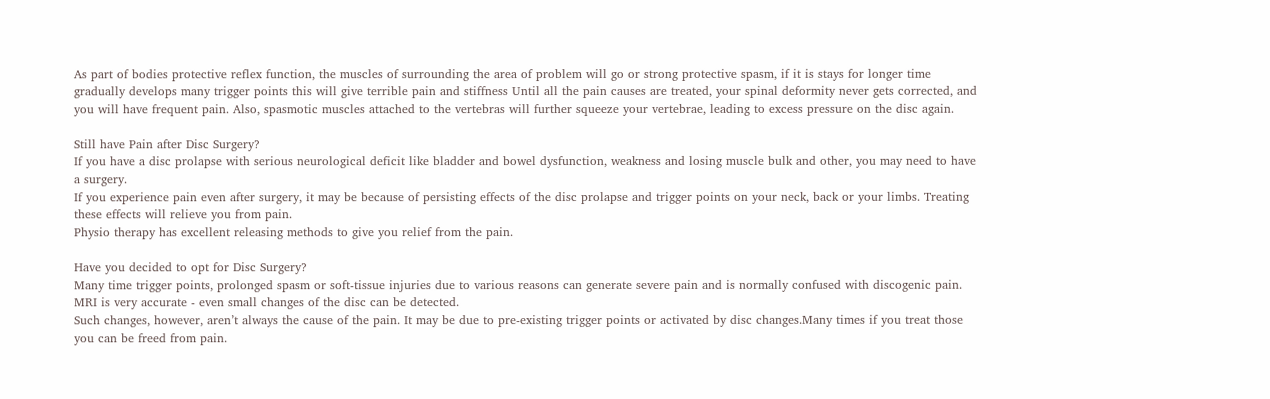As part of bodies protective reflex function, the muscles of surrounding the area of problem will go or strong protective spasm, if it is stays for longer time gradually develops many trigger points this will give terrible pain and stiffness Until all the pain causes are treated, your spinal deformity never gets corrected, and you will have frequent pain. Also, spasmotic muscles attached to the vertebras will further squeeze your vertebrae, leading to excess pressure on the disc again.

Still have Pain after Disc Surgery?
If you have a disc prolapse with serious neurological deficit like bladder and bowel dysfunction, weakness and losing muscle bulk and other, you may need to have a surgery.
If you experience pain even after surgery, it may be because of persisting effects of the disc prolapse and trigger points on your neck, back or your limbs. Treating these effects will relieve you from pain.
Physio therapy has excellent releasing methods to give you relief from the pain.

Have you decided to opt for Disc Surgery?
Many time trigger points, prolonged spasm or soft-tissue injuries due to various reasons can generate severe pain and is normally confused with discogenic pain.
MRI is very accurate - even small changes of the disc can be detected.
Such changes, however, aren’t always the cause of the pain. It may be due to pre-existing trigger points or activated by disc changes.Many times if you treat those you can be freed from pain.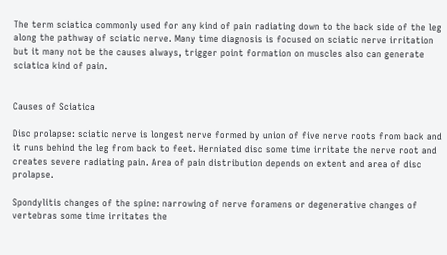The term sciatica commonly used for any kind of pain radiating down to the back side of the leg along the pathway of sciatic nerve. Many time diagnosis is focused on sciatic nerve irritation but it many not be the causes always, trigger point formation on muscles also can generate sciatica kind of pain.


Causes of Sciatica

Disc prolapse: sciatic nerve is longest nerve formed by union of five nerve roots from back and it runs behind the leg from back to feet. Herniated disc some time irritate the nerve root and creates severe radiating pain. Area of pain distribution depends on extent and area of disc prolapse.

Spondylitis changes of the spine: narrowing of nerve foramens or degenerative changes of vertebras some time irritates the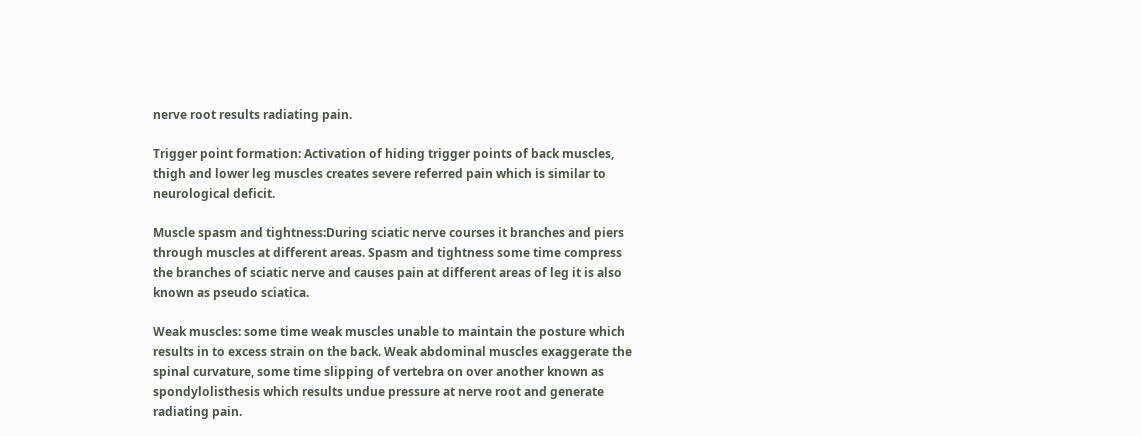nerve root results radiating pain.

Trigger point formation: Activation of hiding trigger points of back muscles, thigh and lower leg muscles creates severe referred pain which is similar to neurological deficit.

Muscle spasm and tightness:During sciatic nerve courses it branches and piers through muscles at different areas. Spasm and tightness some time compress the branches of sciatic nerve and causes pain at different areas of leg it is also known as pseudo sciatica.

Weak muscles: some time weak muscles unable to maintain the posture which results in to excess strain on the back. Weak abdominal muscles exaggerate the spinal curvature, some time slipping of vertebra on over another known as spondylolisthesis which results undue pressure at nerve root and generate radiating pain.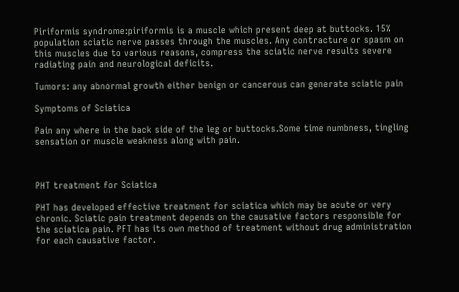Piriformis syndrome:piriformis is a muscle which present deep at buttocks. 15% population sciatic nerve passes through the muscles. Any contracture or spasm on this muscles due to various reasons, compress the sciatic nerve results severe radiating pain and neurological deficits.

Tumors: any abnormal growth either benign or cancerous can generate sciatic pain

Symptoms of Sciatica

Pain any where in the back side of the leg or buttocks.Some time numbness, tingling sensation or muscle weakness along with pain.



PHT treatment for Sciatica

PHT has developed effective treatment for sciatica which may be acute or very chronic. Sciatic pain treatment depends on the causative factors responsible for the sciatica pain. PFT has its own method of treatment without drug administration for each causative factor.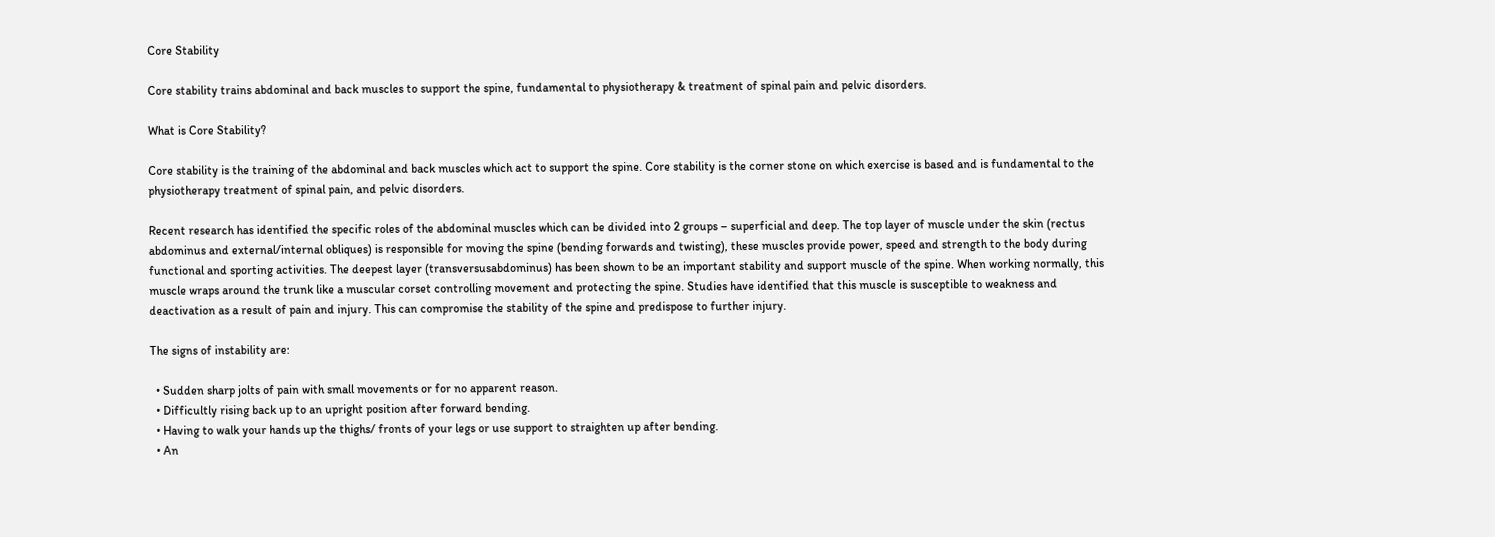Core Stability

Core stability trains abdominal and back muscles to support the spine, fundamental to physiotherapy & treatment of spinal pain and pelvic disorders.

What is Core Stability?

Core stability is the training of the abdominal and back muscles which act to support the spine. Core stability is the corner stone on which exercise is based and is fundamental to the physiotherapy treatment of spinal pain, and pelvic disorders.

Recent research has identified the specific roles of the abdominal muscles which can be divided into 2 groups – superficial and deep. The top layer of muscle under the skin (rectus abdominus and external/internal obliques) is responsible for moving the spine (bending forwards and twisting), these muscles provide power, speed and strength to the body during functional and sporting activities. The deepest layer (transversusabdominus) has been shown to be an important stability and support muscle of the spine. When working normally, this muscle wraps around the trunk like a muscular corset controlling movement and protecting the spine. Studies have identified that this muscle is susceptible to weakness and deactivation as a result of pain and injury. This can compromise the stability of the spine and predispose to further injury.

The signs of instability are:

  • Sudden sharp jolts of pain with small movements or for no apparent reason.
  • Difficultly rising back up to an upright position after forward bending.
  • Having to walk your hands up the thighs/ fronts of your legs or use support to straighten up after bending.
  • An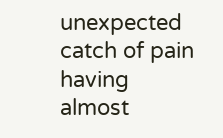unexpected catch of pain having almost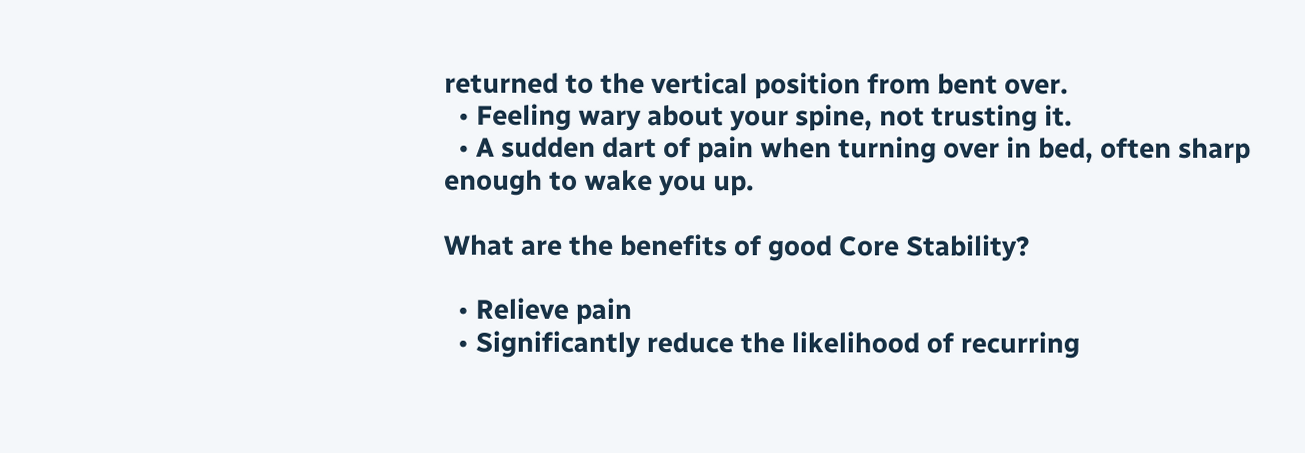returned to the vertical position from bent over.
  • Feeling wary about your spine, not trusting it.
  • A sudden dart of pain when turning over in bed, often sharp enough to wake you up.

What are the benefits of good Core Stability?

  • Relieve pain
  • Significantly reduce the likelihood of recurring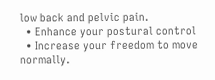low back and pelvic pain.
  • Enhance your postural control
  • Increase your freedom to move normally.